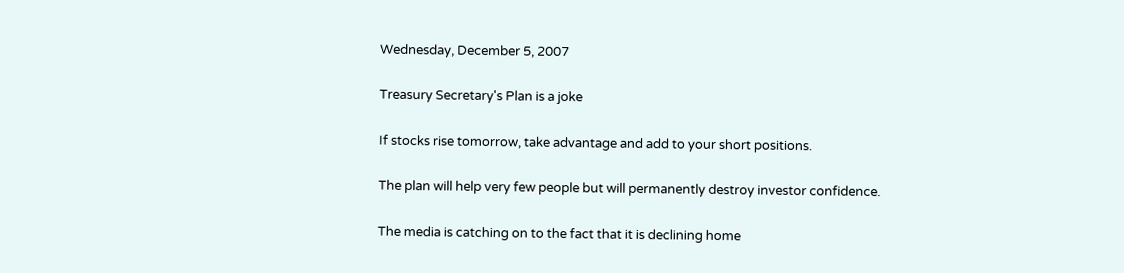Wednesday, December 5, 2007

Treasury Secretary's Plan is a joke

If stocks rise tomorrow, take advantage and add to your short positions.

The plan will help very few people but will permanently destroy investor confidence.

The media is catching on to the fact that it is declining home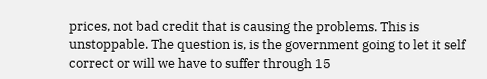prices, not bad credit that is causing the problems. This is unstoppable. The question is, is the government going to let it self correct or will we have to suffer through 15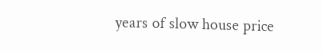years of slow house price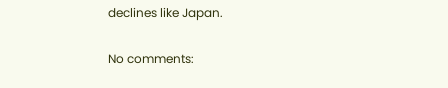declines like Japan.

No comments: